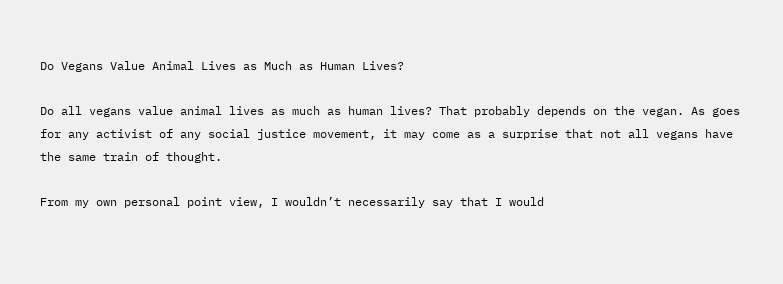Do Vegans Value Animal Lives as Much as Human Lives?

Do all vegans value animal lives as much as human lives? That probably depends on the vegan. As goes for any activist of any social justice movement, it may come as a surprise that not all vegans have the same train of thought.

From my own personal point view, I wouldn’t necessarily say that I would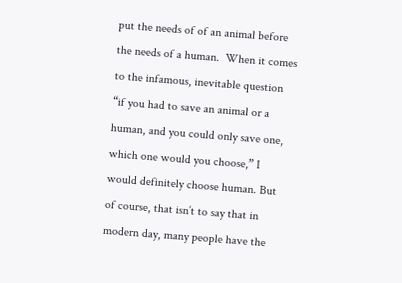put the needs of of an animal before the needs of a human.  When it comes to the infamous, inevitable question “if you had to save an animal or a human, and you could only save one, which one would you choose,” I would definitely choose human. But of course, that isn’t to say that in modern day, many people have the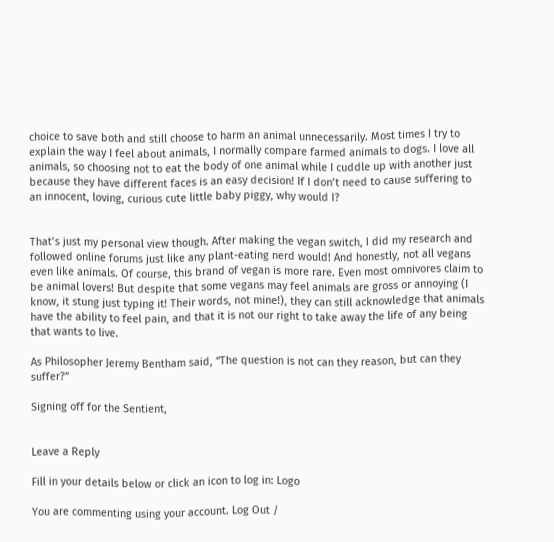choice to save both and still choose to harm an animal unnecessarily. Most times I try to explain the way I feel about animals, I normally compare farmed animals to dogs. I love all animals, so choosing not to eat the body of one animal while I cuddle up with another just because they have different faces is an easy decision! If I don’t need to cause suffering to an innocent, loving, curious cute little baby piggy, why would I?


That’s just my personal view though. After making the vegan switch, I did my research and followed online forums just like any plant-eating nerd would! And honestly, not all vegans even like animals. Of course, this brand of vegan is more rare. Even most omnivores claim to be animal lovers! But despite that some vegans may feel animals are gross or annoying (I know, it stung just typing it! Their words, not mine!), they can still acknowledge that animals have the ability to feel pain, and that it is not our right to take away the life of any being that wants to live.

As Philosopher Jeremy Bentham said, “The question is not can they reason, but can they suffer?”

Signing off for the Sentient,


Leave a Reply

Fill in your details below or click an icon to log in: Logo

You are commenting using your account. Log Out /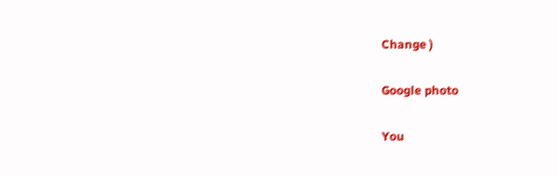Change )

Google photo

You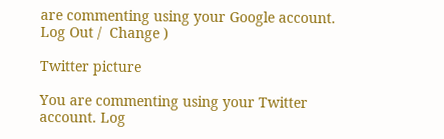are commenting using your Google account. Log Out /  Change )

Twitter picture

You are commenting using your Twitter account. Log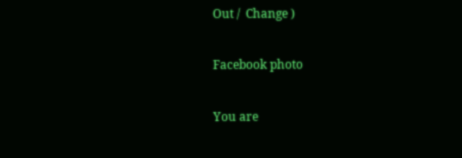Out /  Change )

Facebook photo

You are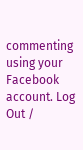commenting using your Facebook account. Log Out /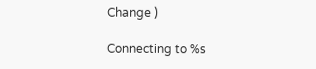Change )

Connecting to %s